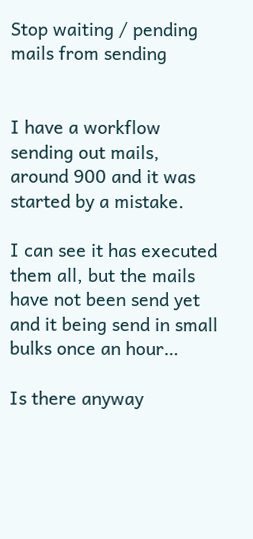Stop waiting / pending mails from sending


I have a workflow sending out mails, around 900 and it was started by a mistake.

I can see it has executed them all, but the mails have not been send yet and it being send in small bulks once an hour…

Is there anyway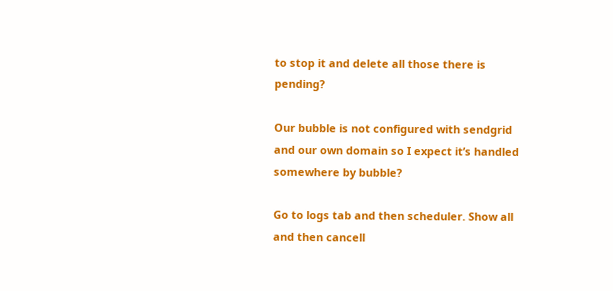to stop it and delete all those there is pending?

Our bubble is not configured with sendgrid and our own domain so I expect it’s handled somewhere by bubble?

Go to logs tab and then scheduler. Show all and then cancell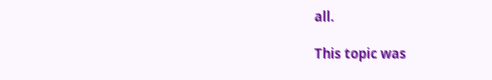all.

This topic was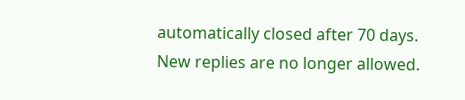automatically closed after 70 days. New replies are no longer allowed.